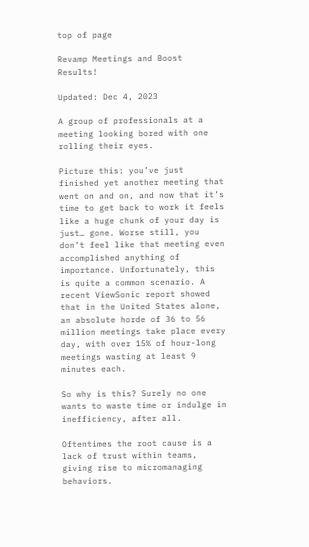top of page

Revamp Meetings and Boost Results!

Updated: Dec 4, 2023

A group of professionals at a meeting looking bored with one rolling their eyes.

Picture this: you’ve just finished yet another meeting that went on and on, and now that it’s time to get back to work it feels like a huge chunk of your day is just… gone. Worse still, you don’t feel like that meeting even accomplished anything of importance. Unfortunately, this is quite a common scenario. A recent ViewSonic report showed that in the United States alone, an absolute horde of 36 to 56 million meetings take place every day, with over 15% of hour-long meetings wasting at least 9 minutes each.

So why is this? Surely no one wants to waste time or indulge in inefficiency, after all.

Oftentimes the root cause is a lack of trust within teams, giving rise to micromanaging behaviors.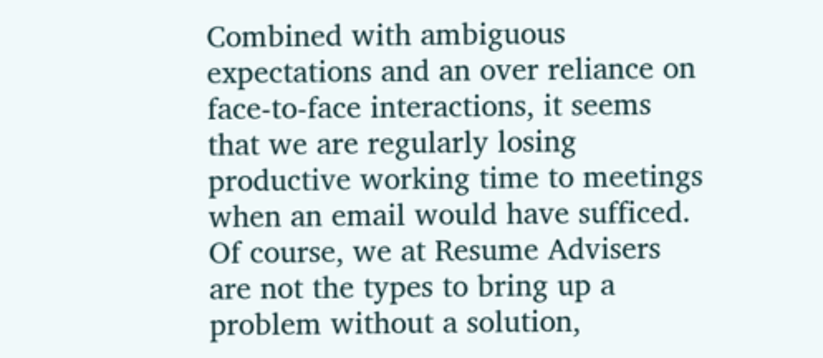Combined with ambiguous expectations and an over reliance on face-to-face interactions, it seems that we are regularly losing productive working time to meetings when an email would have sufficed. Of course, we at Resume Advisers are not the types to bring up a problem without a solution,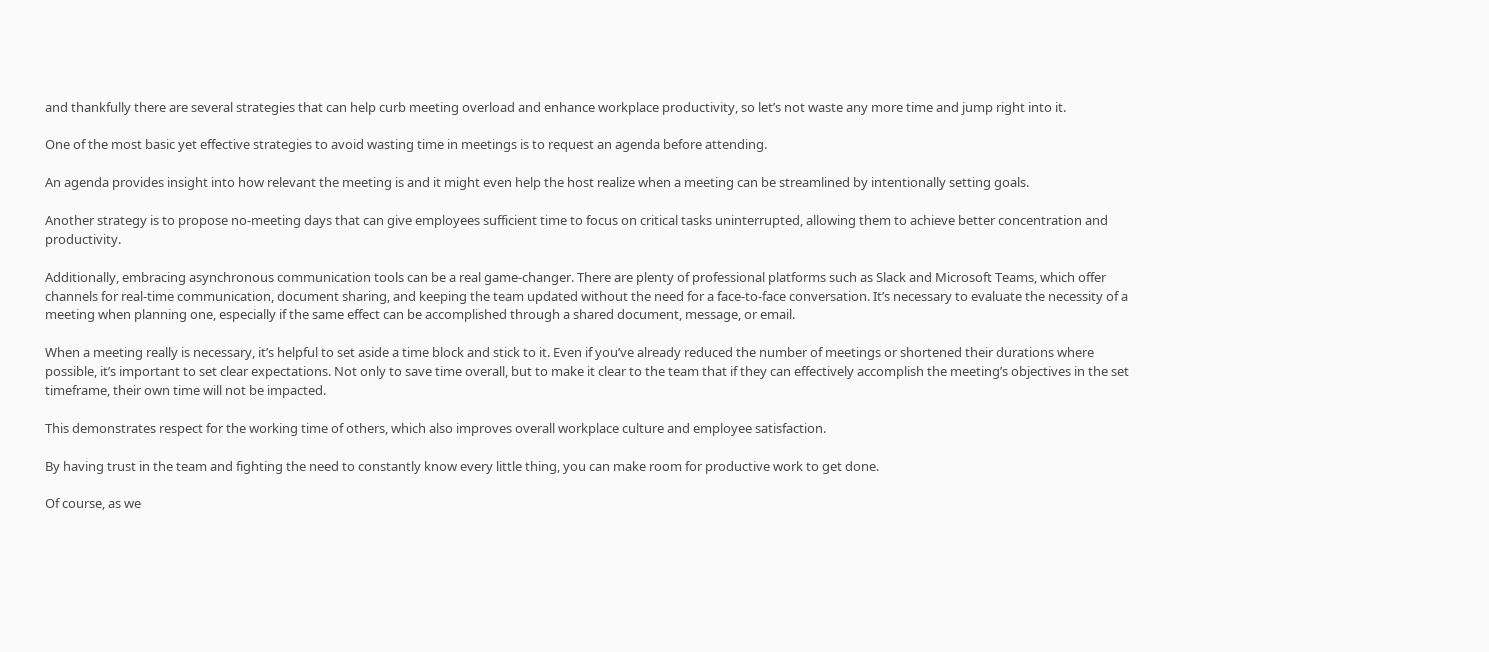and thankfully there are several strategies that can help curb meeting overload and enhance workplace productivity, so let’s not waste any more time and jump right into it.

One of the most basic yet effective strategies to avoid wasting time in meetings is to request an agenda before attending.

An agenda provides insight into how relevant the meeting is and it might even help the host realize when a meeting can be streamlined by intentionally setting goals.

Another strategy is to propose no-meeting days that can give employees sufficient time to focus on critical tasks uninterrupted, allowing them to achieve better concentration and productivity.

Additionally, embracing asynchronous communication tools can be a real game-changer. There are plenty of professional platforms such as Slack and Microsoft Teams, which offer channels for real-time communication, document sharing, and keeping the team updated without the need for a face-to-face conversation. It’s necessary to evaluate the necessity of a meeting when planning one, especially if the same effect can be accomplished through a shared document, message, or email.

When a meeting really is necessary, it’s helpful to set aside a time block and stick to it. Even if you’ve already reduced the number of meetings or shortened their durations where possible, it’s important to set clear expectations. Not only to save time overall, but to make it clear to the team that if they can effectively accomplish the meeting’s objectives in the set timeframe, their own time will not be impacted.

This demonstrates respect for the working time of others, which also improves overall workplace culture and employee satisfaction.

By having trust in the team and fighting the need to constantly know every little thing, you can make room for productive work to get done.

Of course, as we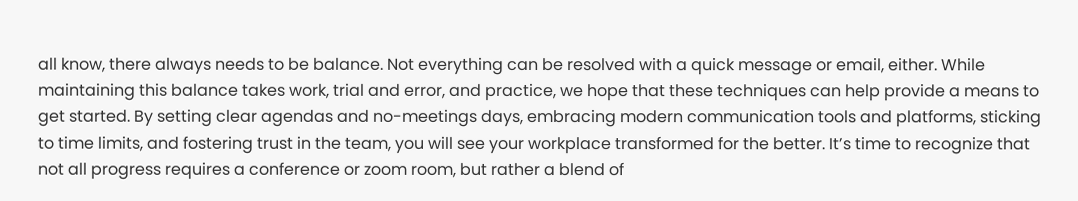all know, there always needs to be balance. Not everything can be resolved with a quick message or email, either. While maintaining this balance takes work, trial and error, and practice, we hope that these techniques can help provide a means to get started. By setting clear agendas and no-meetings days, embracing modern communication tools and platforms, sticking to time limits, and fostering trust in the team, you will see your workplace transformed for the better. It’s time to recognize that not all progress requires a conference or zoom room, but rather a blend of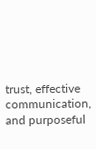trust, effective communication, and purposeful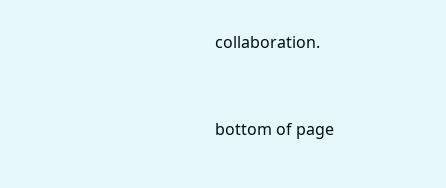collaboration.


bottom of page